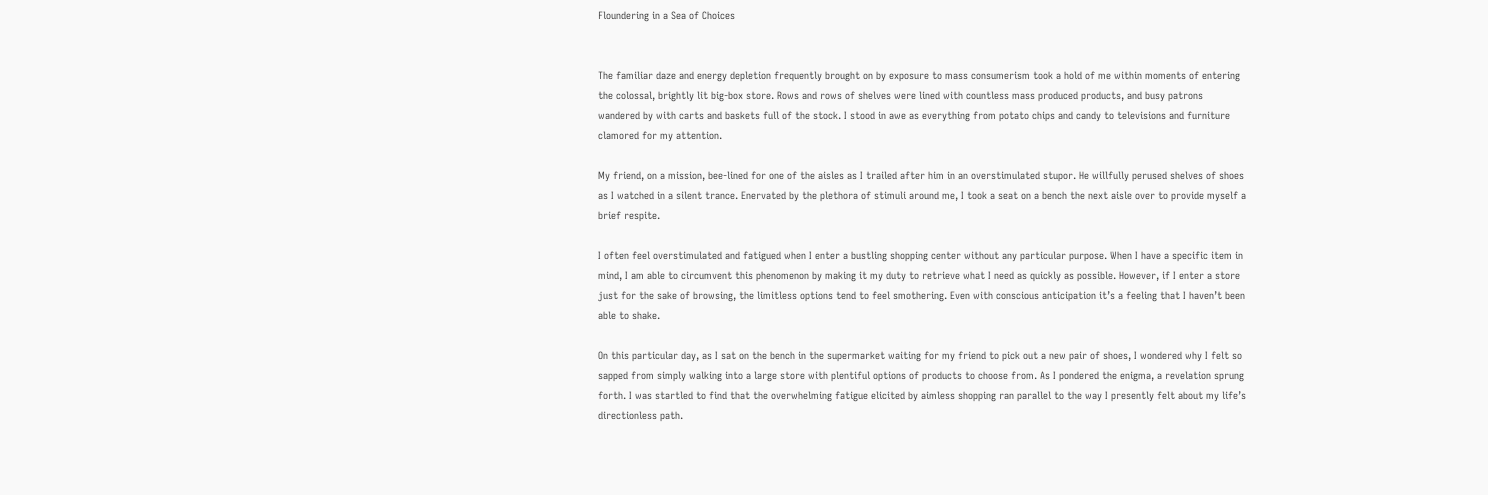Floundering in a Sea of Choices


The familiar daze and energy depletion frequently brought on by exposure to mass consumerism took a hold of me within moments of entering the colossal, brightly lit big-box store. Rows and rows of shelves were lined with countless mass produced products, and busy patrons wandered by with carts and baskets full of the stock. I stood in awe as everything from potato chips and candy to televisions and furniture clamored for my attention.

My friend, on a mission, bee-lined for one of the aisles as I trailed after him in an overstimulated stupor. He willfully perused shelves of shoes as I watched in a silent trance. Enervated by the plethora of stimuli around me, I took a seat on a bench the next aisle over to provide myself a brief respite.

I often feel overstimulated and fatigued when I enter a bustling shopping center without any particular purpose. When I have a specific item in mind, I am able to circumvent this phenomenon by making it my duty to retrieve what I need as quickly as possible. However, if I enter a store just for the sake of browsing, the limitless options tend to feel smothering. Even with conscious anticipation it’s a feeling that I haven’t been able to shake.

On this particular day, as I sat on the bench in the supermarket waiting for my friend to pick out a new pair of shoes, I wondered why I felt so sapped from simply walking into a large store with plentiful options of products to choose from. As I pondered the enigma, a revelation sprung forth. I was startled to find that the overwhelming fatigue elicited by aimless shopping ran parallel to the way I presently felt about my life’s directionless path.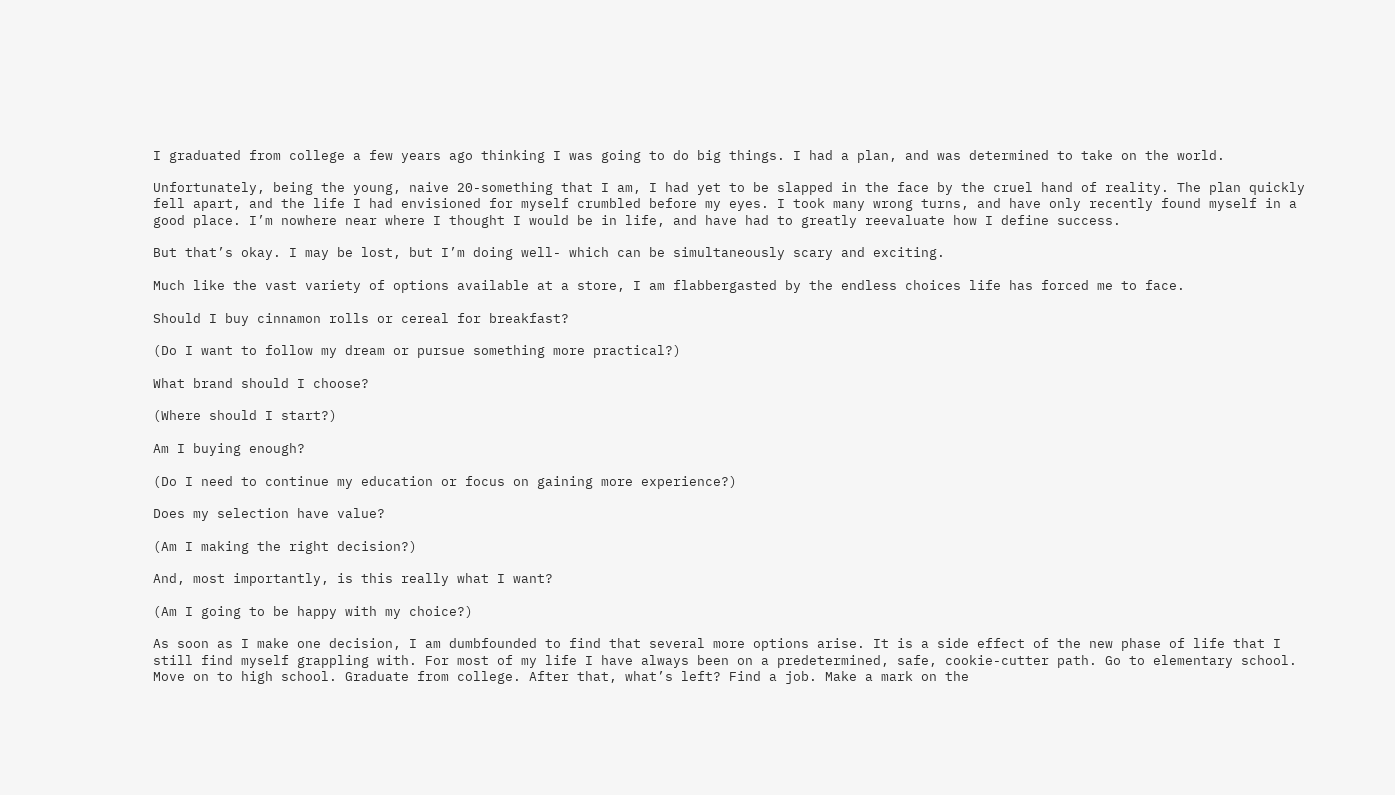I graduated from college a few years ago thinking I was going to do big things. I had a plan, and was determined to take on the world.

Unfortunately, being the young, naive 20-something that I am, I had yet to be slapped in the face by the cruel hand of reality. The plan quickly fell apart, and the life I had envisioned for myself crumbled before my eyes. I took many wrong turns, and have only recently found myself in a good place. I’m nowhere near where I thought I would be in life, and have had to greatly reevaluate how I define success.

But that’s okay. I may be lost, but I’m doing well- which can be simultaneously scary and exciting.

Much like the vast variety of options available at a store, I am flabbergasted by the endless choices life has forced me to face.

Should I buy cinnamon rolls or cereal for breakfast?

(Do I want to follow my dream or pursue something more practical?)

What brand should I choose?

(Where should I start?)

Am I buying enough?

(Do I need to continue my education or focus on gaining more experience?)

Does my selection have value?

(Am I making the right decision?)

And, most importantly, is this really what I want?

(Am I going to be happy with my choice?)

As soon as I make one decision, I am dumbfounded to find that several more options arise. It is a side effect of the new phase of life that I still find myself grappling with. For most of my life I have always been on a predetermined, safe, cookie-cutter path. Go to elementary school. Move on to high school. Graduate from college. After that, what’s left? Find a job. Make a mark on the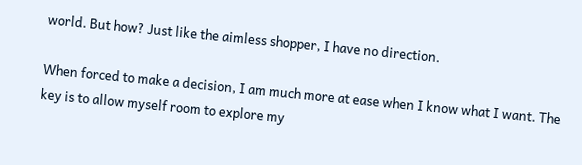world. But how? Just like the aimless shopper, I have no direction.

When forced to make a decision, I am much more at ease when I know what I want. The key is to allow myself room to explore my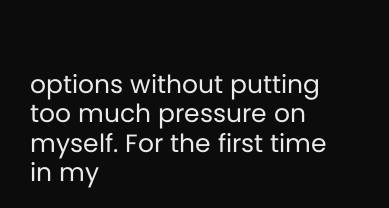options without putting too much pressure on myself. For the first time in my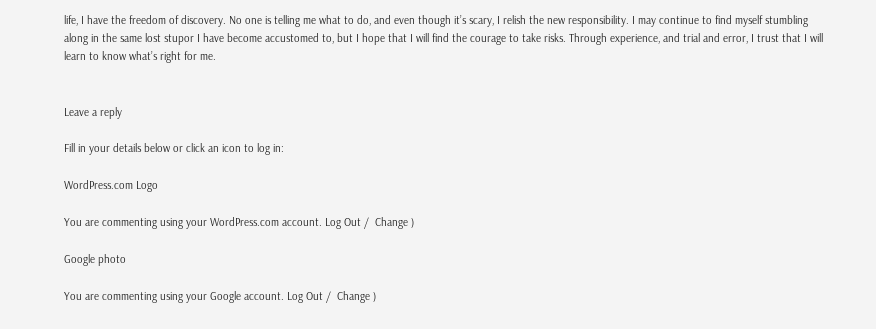life, I have the freedom of discovery. No one is telling me what to do, and even though it’s scary, I relish the new responsibility. I may continue to find myself stumbling along in the same lost stupor I have become accustomed to, but I hope that I will find the courage to take risks. Through experience, and trial and error, I trust that I will learn to know what’s right for me.


Leave a reply

Fill in your details below or click an icon to log in:

WordPress.com Logo

You are commenting using your WordPress.com account. Log Out /  Change )

Google photo

You are commenting using your Google account. Log Out /  Change )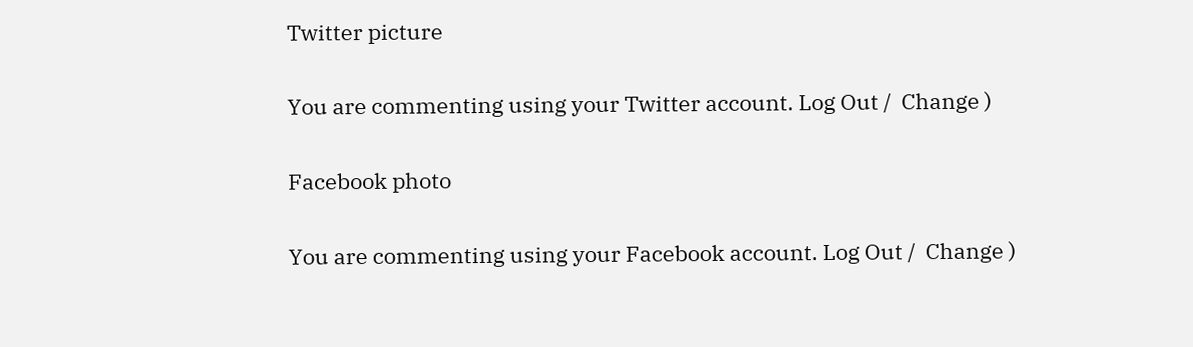Twitter picture

You are commenting using your Twitter account. Log Out /  Change )

Facebook photo

You are commenting using your Facebook account. Log Out /  Change )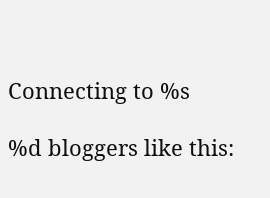Connecting to %s

%d bloggers like this: